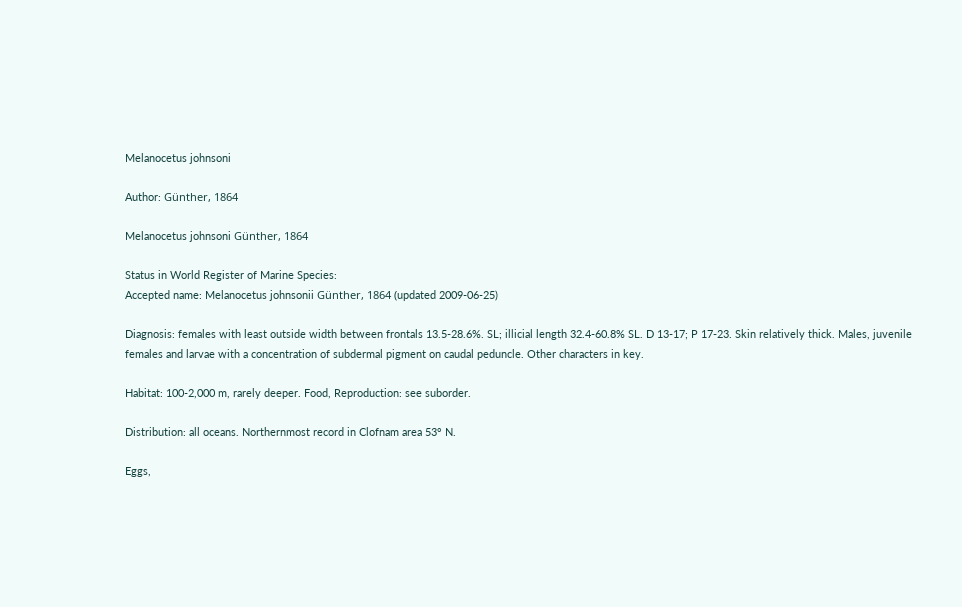Melanocetus johnsoni

Author: Günther, 1864

Melanocetus johnsoni Günther, 1864

Status in World Register of Marine Species:
Accepted name: Melanocetus johnsonii Günther, 1864 (updated 2009-06-25)

Diagnosis: females with least outside width between frontals 13.5-28.6%. SL; illicial length 32.4-60.8% SL. D 13-17; P 17-23. Skin relatively thick. Males, juvenile females and larvae with a concentration of subdermal pigment on caudal peduncle. Other characters in key.

Habitat: 100-2,000 m, rarely deeper. Food, Reproduction: see suborder.

Distribution: all oceans. Northernmost record in Clofnam area 53° N.

Eggs,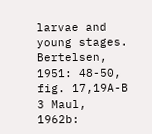larvae and young stages. Bertelsen, 1951: 48-50, fig. 17,19A-B 3 Maul, 1962b: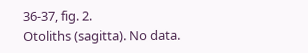36-37, fig. 2.
Otoliths (sagitta). No data.